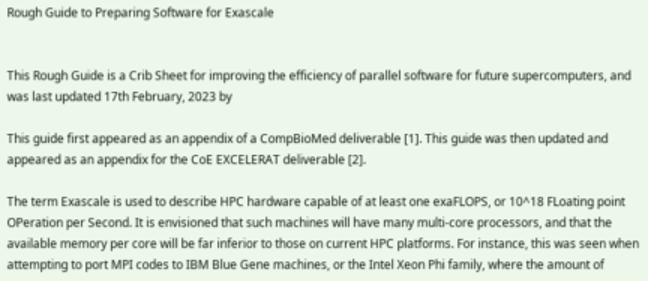Rough Guide to Preparing Software for Exascale


This Rough Guide is a Crib Sheet for improving the efficiency of parallel software for future supercomputers, and was last updated 17th February, 2023 by

This guide first appeared as an appendix of a CompBioMed deliverable [1]. This guide was then updated and appeared as an appendix for the CoE EXCELERAT deliverable [2].

The term Exascale is used to describe HPC hardware capable of at least one exaFLOPS, or 10^18 FLoating point OPeration per Second. It is envisioned that such machines will have many multi-core processors, and that the available memory per core will be far inferior to those on current HPC platforms. For instance, this was seen when attempting to port MPI codes to IBM Blue Gene machines, or the Intel Xeon Phi family, where the amount of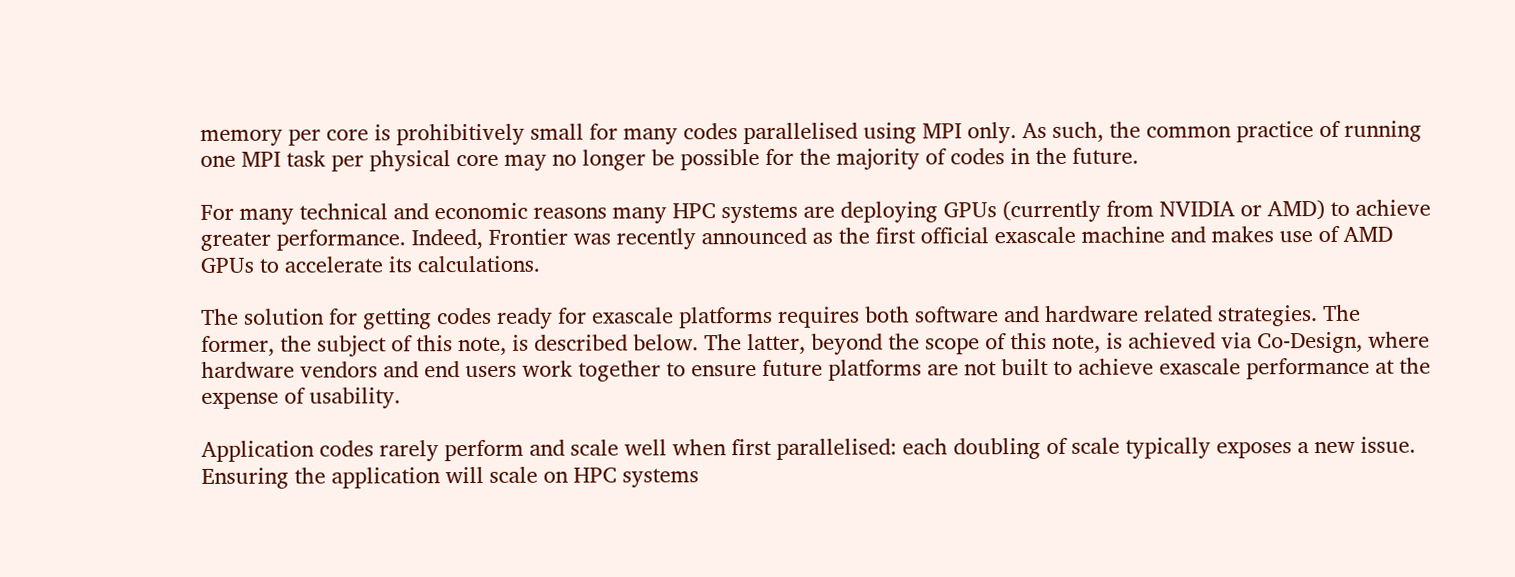memory per core is prohibitively small for many codes parallelised using MPI only. As such, the common practice of running one MPI task per physical core may no longer be possible for the majority of codes in the future.

For many technical and economic reasons many HPC systems are deploying GPUs (currently from NVIDIA or AMD) to achieve greater performance. Indeed, Frontier was recently announced as the first official exascale machine and makes use of AMD GPUs to accelerate its calculations.

The solution for getting codes ready for exascale platforms requires both software and hardware related strategies. The former, the subject of this note, is described below. The latter, beyond the scope of this note, is achieved via Co-Design, where hardware vendors and end users work together to ensure future platforms are not built to achieve exascale performance at the expense of usability.

Application codes rarely perform and scale well when first parallelised: each doubling of scale typically exposes a new issue. Ensuring the application will scale on HPC systems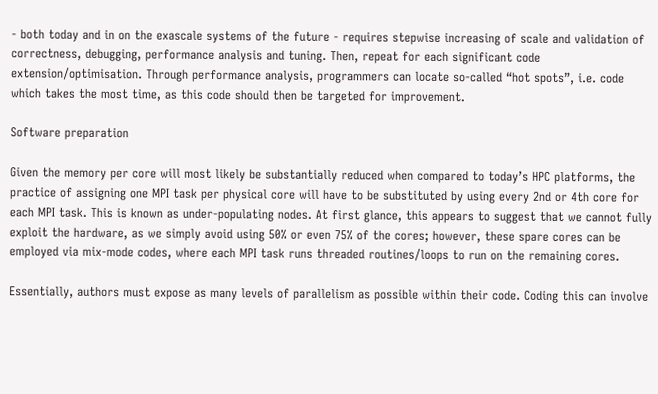- both today and in on the exascale systems of the future - requires stepwise increasing of scale and validation of correctness, debugging, performance analysis and tuning. Then, repeat for each significant code extension/optimisation. Through performance analysis, programmers can locate so-called “hot spots”, i.e. code which takes the most time, as this code should then be targeted for improvement.

Software preparation

Given the memory per core will most likely be substantially reduced when compared to today’s HPC platforms, the practice of assigning one MPI task per physical core will have to be substituted by using every 2nd or 4th core for each MPI task. This is known as under-populating nodes. At first glance, this appears to suggest that we cannot fully exploit the hardware, as we simply avoid using 50% or even 75% of the cores; however, these spare cores can be employed via mix-mode codes, where each MPI task runs threaded routines/loops to run on the remaining cores.

Essentially, authors must expose as many levels of parallelism as possible within their code. Coding this can involve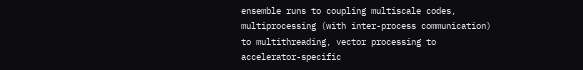ensemble runs to coupling multiscale codes, multiprocessing (with inter-process communication) to multithreading, vector processing to accelerator-specific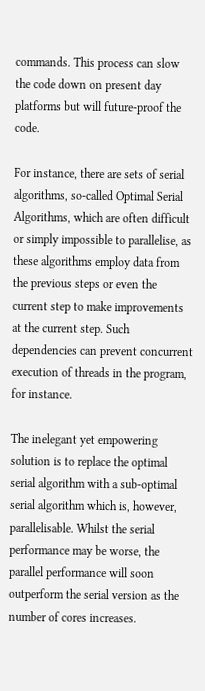commands. This process can slow the code down on present day platforms but will future-proof the code.

For instance, there are sets of serial algorithms, so-called Optimal Serial Algorithms, which are often difficult or simply impossible to parallelise, as these algorithms employ data from the previous steps or even the current step to make improvements at the current step. Such dependencies can prevent concurrent execution of threads in the program, for instance.

The inelegant yet empowering solution is to replace the optimal serial algorithm with a sub-optimal serial algorithm which is, however, parallelisable. Whilst the serial performance may be worse, the parallel performance will soon outperform the serial version as the number of cores increases.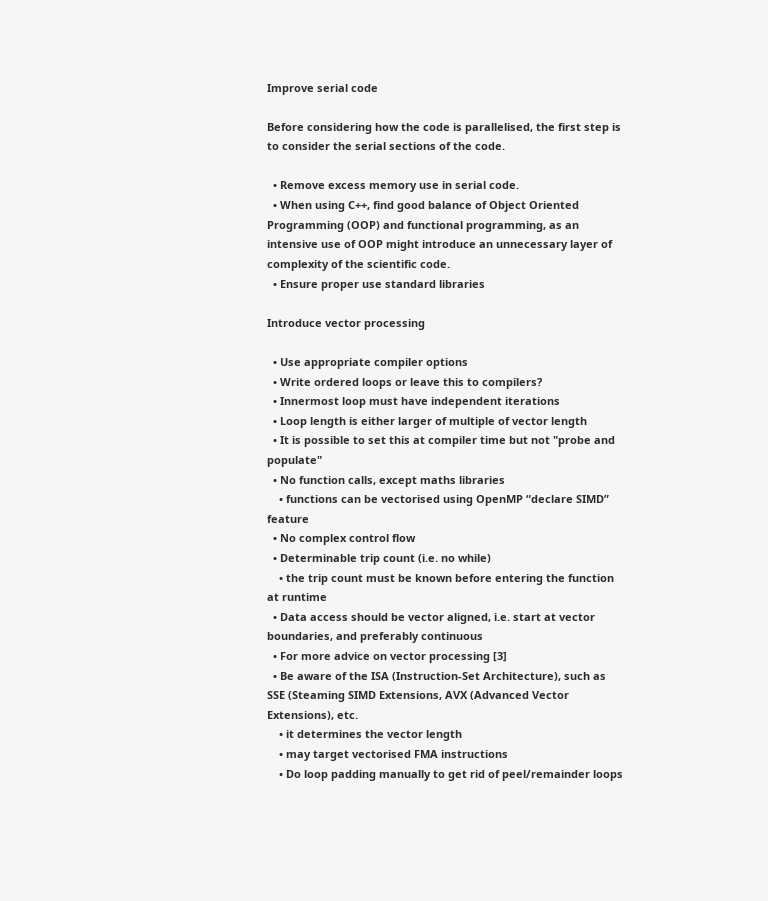Improve serial code

Before considering how the code is parallelised, the first step is to consider the serial sections of the code.

  • Remove excess memory use in serial code.
  • When using C++, find good balance of Object Oriented Programming (OOP) and functional programming, as an intensive use of OOP might introduce an unnecessary layer of complexity of the scientific code.
  • Ensure proper use standard libraries

Introduce vector processing

  • Use appropriate compiler options
  • Write ordered loops or leave this to compilers?
  • Innermost loop must have independent iterations
  • Loop length is either larger of multiple of vector length
  • It is possible to set this at compiler time but not "probe and populate"
  • No function calls, except maths libraries
    • functions can be vectorised using OpenMP “declare SIMD” feature
  • No complex control flow
  • Determinable trip count (i.e. no while)
    • the trip count must be known before entering the function at runtime
  • Data access should be vector aligned, i.e. start at vector boundaries, and preferably continuous
  • For more advice on vector processing [3]
  • Be aware of the ISA (Instruction-Set Architecture), such as SSE (Steaming SIMD Extensions, AVX (Advanced Vector Extensions), etc.
    • it determines the vector length
    • may target vectorised FMA instructions
    • Do loop padding manually to get rid of peel/remainder loops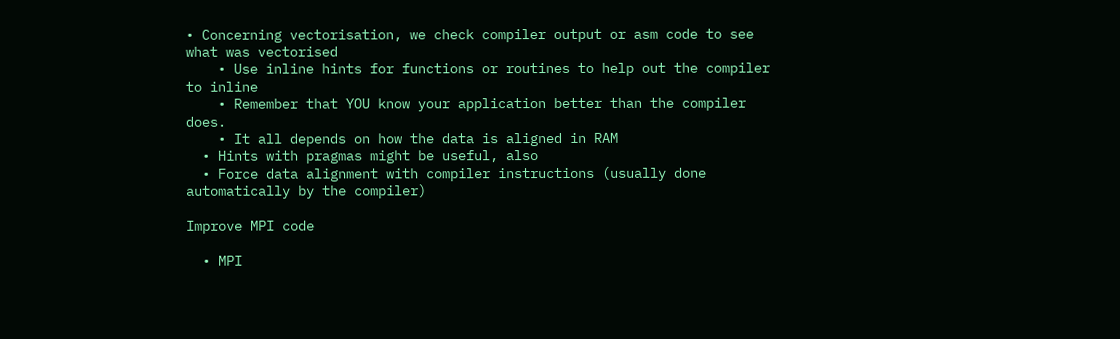• Concerning vectorisation, we check compiler output or asm code to see what was vectorised
    • Use inline hints for functions or routines to help out the compiler to inline
    • Remember that YOU know your application better than the compiler does.
    • It all depends on how the data is aligned in RAM
  • Hints with pragmas might be useful, also
  • Force data alignment with compiler instructions (usually done automatically by the compiler)

Improve MPI code

  • MPI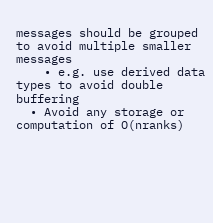messages should be grouped to avoid multiple smaller messages
    • e.g. use derived data types to avoid double buffering
  • Avoid any storage or computation of O(nranks)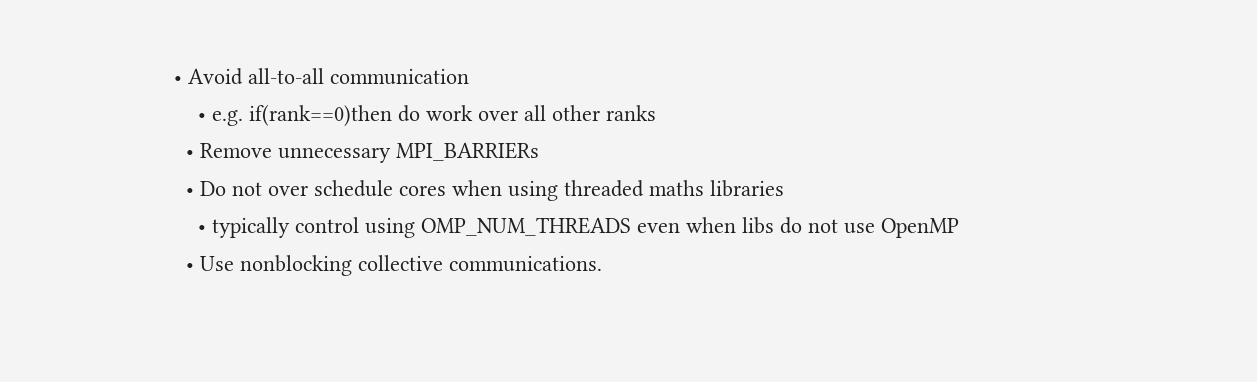• Avoid all-to-all communication
    • e.g. if(rank==0)then do work over all other ranks
  • Remove unnecessary MPI_BARRIERs
  • Do not over schedule cores when using threaded maths libraries
    • typically control using OMP_NUM_THREADS even when libs do not use OpenMP
  • Use nonblocking collective communications.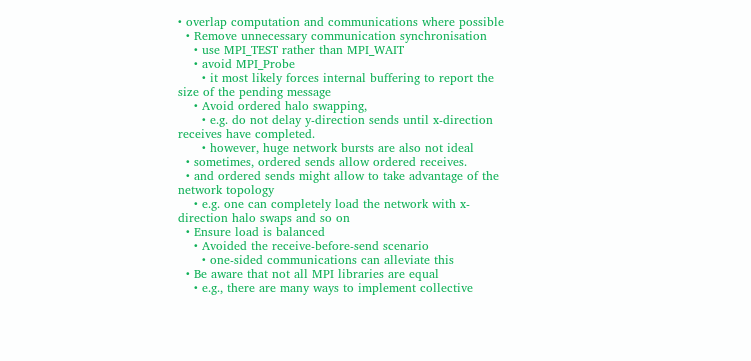• overlap computation and communications where possible
  • Remove unnecessary communication synchronisation
    • use MPI_TEST rather than MPI_WAIT
    • avoid MPI_Probe
      • it most likely forces internal buffering to report the size of the pending message
    • Avoid ordered halo swapping,
      • e.g. do not delay y-direction sends until x-direction receives have completed.
      • however, huge network bursts are also not ideal
  • sometimes, ordered sends allow ordered receives.
  • and ordered sends might allow to take advantage of the network topology
    • e.g. one can completely load the network with x-direction halo swaps and so on
  • Ensure load is balanced
    • Avoided the receive-before-send scenario
      • one-sided communications can alleviate this
  • Be aware that not all MPI libraries are equal
    • e.g., there are many ways to implement collective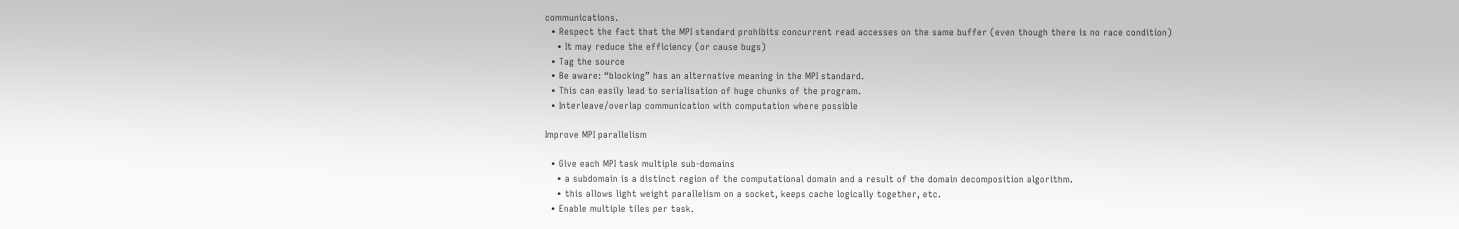communications.
  • Respect the fact that the MPI standard prohibits concurrent read accesses on the same buffer (even though there is no race condition)
    • It may reduce the efficiency (or cause bugs)
  • Tag the source
  • Be aware: “blocking” has an alternative meaning in the MPI standard.
  • This can easily lead to serialisation of huge chunks of the program.
  • Interleave/overlap communication with computation where possible

Improve MPI parallelism

  • Give each MPI task multiple sub-domains
    • a subdomain is a distinct region of the computational domain and a result of the domain decomposition algorithm.
    • this allows light weight parallelism on a socket, keeps cache logically together, etc.
  • Enable multiple tiles per task.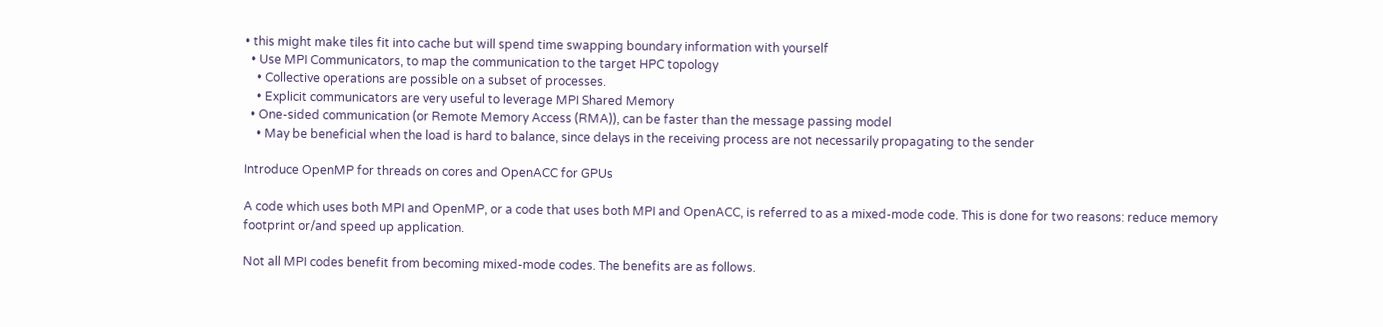• this might make tiles fit into cache but will spend time swapping boundary information with yourself
  • Use MPI Communicators, to map the communication to the target HPC topology
    • Collective operations are possible on a subset of processes.
    • Explicit communicators are very useful to leverage MPI Shared Memory
  • One-sided communication (or Remote Memory Access (RMA)), can be faster than the message passing model
    • May be beneficial when the load is hard to balance, since delays in the receiving process are not necessarily propagating to the sender

Introduce OpenMP for threads on cores and OpenACC for GPUs

A code which uses both MPI and OpenMP, or a code that uses both MPI and OpenACC, is referred to as a mixed-mode code. This is done for two reasons: reduce memory footprint or/and speed up application.

Not all MPI codes benefit from becoming mixed-mode codes. The benefits are as follows.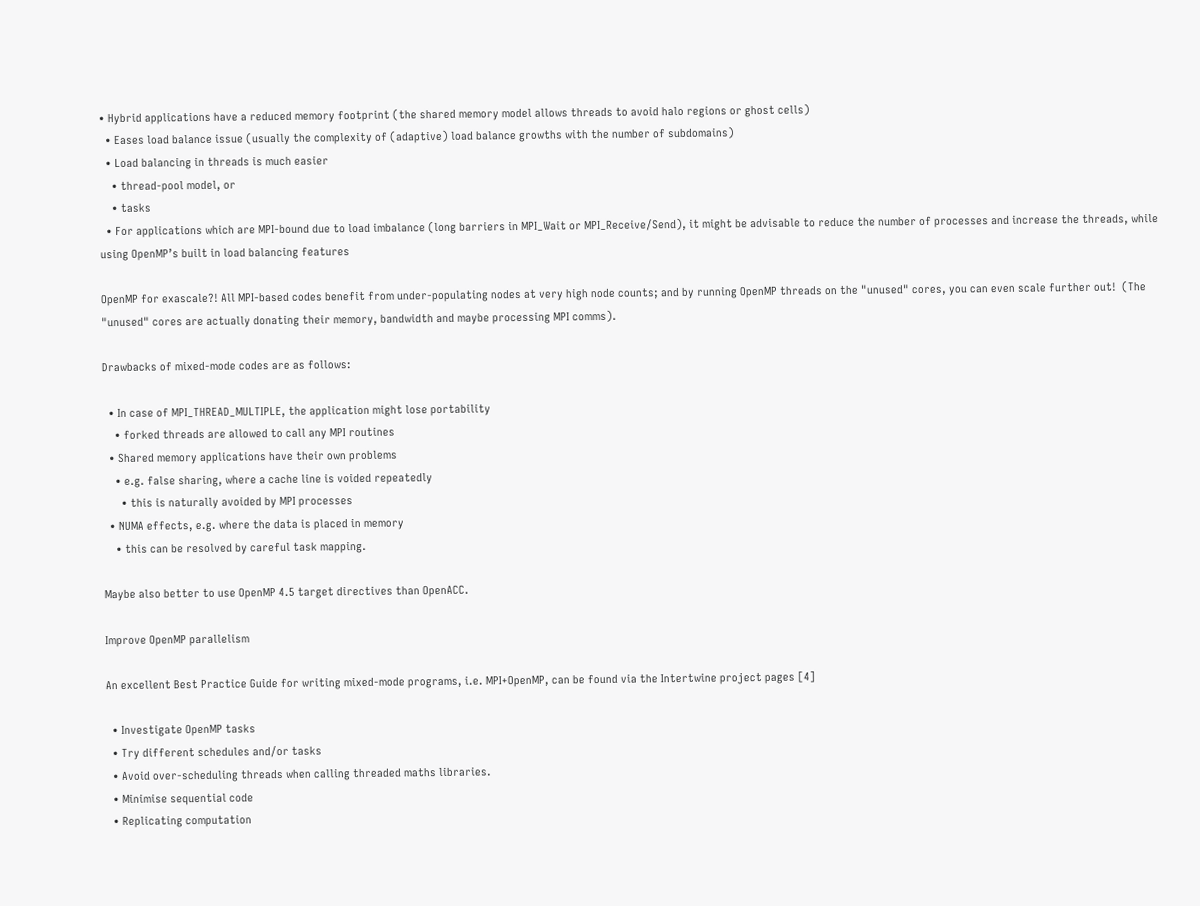• Hybrid applications have a reduced memory footprint (the shared memory model allows threads to avoid halo regions or ghost cells)
  • Eases load balance issue (usually the complexity of (adaptive) load balance growths with the number of subdomains)
  • Load balancing in threads is much easier
    • thread-pool model, or
    • tasks
  • For applications which are MPI-bound due to load imbalance (long barriers in MPI_Wait or MPI_Receive/Send), it might be advisable to reduce the number of processes and increase the threads, while using OpenMP’s built in load balancing features

OpenMP for exascale?! All MPI-based codes benefit from under-populating nodes at very high node counts; and by running OpenMP threads on the "unused" cores, you can even scale further out!  (The "unused" cores are actually donating their memory, bandwidth and maybe processing MPI comms).

Drawbacks of mixed-mode codes are as follows:

  • In case of MPI_THREAD_MULTIPLE, the application might lose portability
    • forked threads are allowed to call any MPI routines
  • Shared memory applications have their own problems
    • e.g. false sharing, where a cache line is voided repeatedly
      • this is naturally avoided by MPI processes
  • NUMA effects, e.g. where the data is placed in memory
    • this can be resolved by careful task mapping.

Maybe also better to use OpenMP 4.5 target directives than OpenACC.

Improve OpenMP parallelism

An excellent Best Practice Guide for writing mixed-mode programs, i.e. MPI+OpenMP, can be found via the Intertwine project pages [4]

  • Investigate OpenMP tasks
  • Try different schedules and/or tasks
  • Avoid over-scheduling threads when calling threaded maths libraries.
  • Minimise sequential code
  • Replicating computation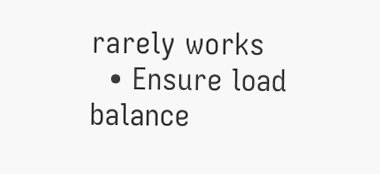rarely works
  • Ensure load balance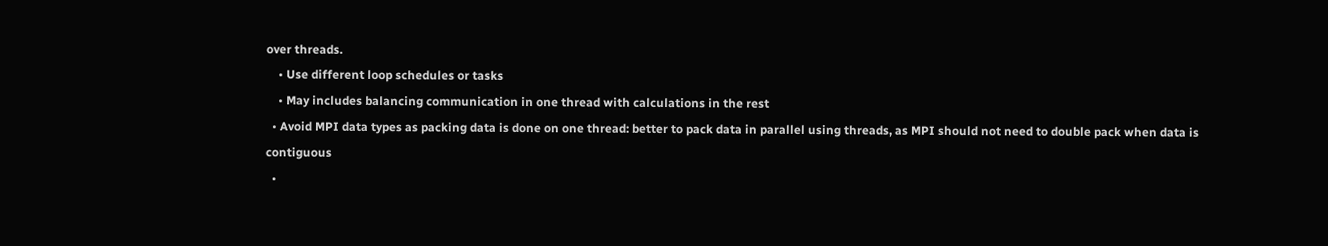over threads.
    • Use different loop schedules or tasks
    • May includes balancing communication in one thread with calculations in the rest
  • Avoid MPI data types as packing data is done on one thread: better to pack data in parallel using threads, as MPI should not need to double pack when data is contiguous
  •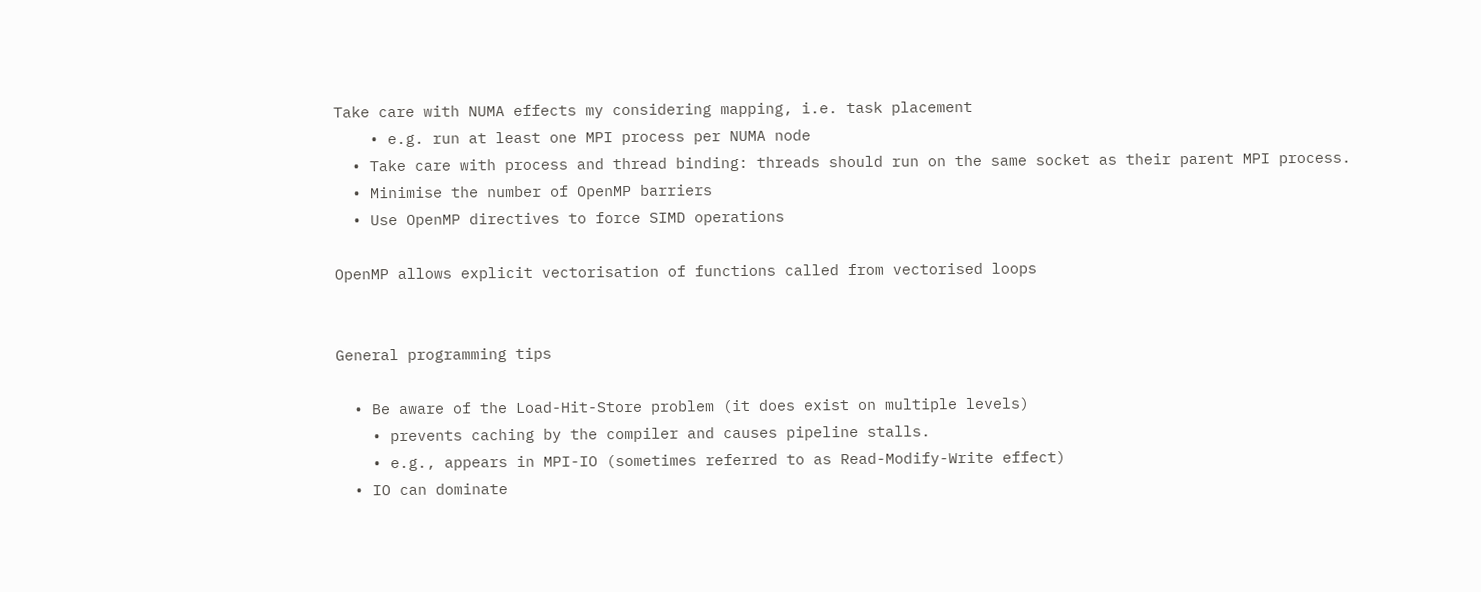Take care with NUMA effects my considering mapping, i.e. task placement
    • e.g. run at least one MPI process per NUMA node
  • Take care with process and thread binding: threads should run on the same socket as their parent MPI process.
  • Minimise the number of OpenMP barriers
  • Use OpenMP directives to force SIMD operations

OpenMP allows explicit vectorisation of functions called from vectorised loops


General programming tips

  • Be aware of the Load-Hit-Store problem (it does exist on multiple levels)
    • prevents caching by the compiler and causes pipeline stalls.
    • e.g., appears in MPI-IO (sometimes referred to as Read-Modify-Write effect)
  • IO can dominate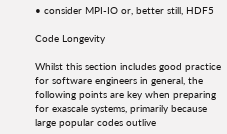• consider MPI-IO or, better still, HDF5

Code Longevity

Whilst this section includes good practice for software engineers in general, the following points are key when preparing for exascale systems, primarily because large popular codes outlive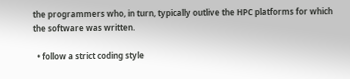the programmers who, in turn, typically outlive the HPC platforms for which the software was written.

  • follow a strict coding style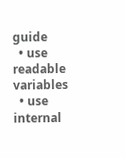guide
  • use readable variables
  • use internal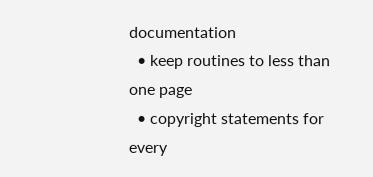documentation
  • keep routines to less than one page
  • copyright statements for every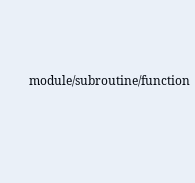module/subroutine/function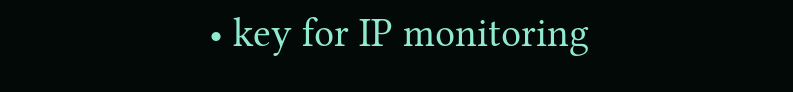• key for IP monitoring